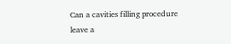Can a cavities filling procedure leave a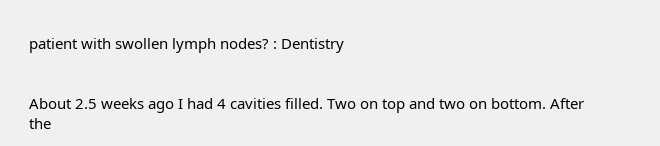patient with swollen lymph nodes? : Dentistry


About 2.5 weeks ago I had 4 cavities filled. Two on top and two on bottom. After the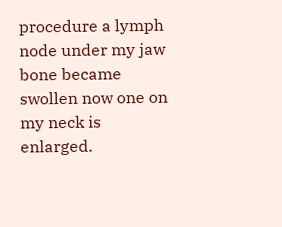procedure a lymph node under my jaw bone became swollen now one on my neck is enlarged.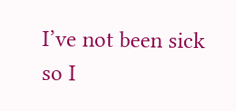I’ve not been sick so I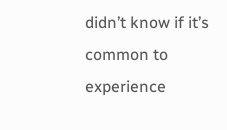didn’t know if it’s common to experience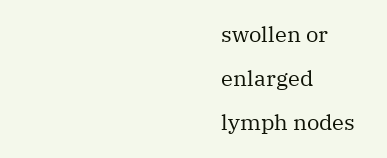swollen or enlarged lymph nodes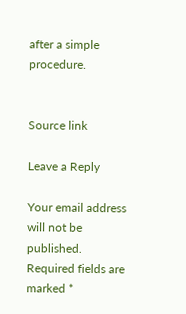after a simple procedure.


Source link

Leave a Reply

Your email address will not be published. Required fields are marked *